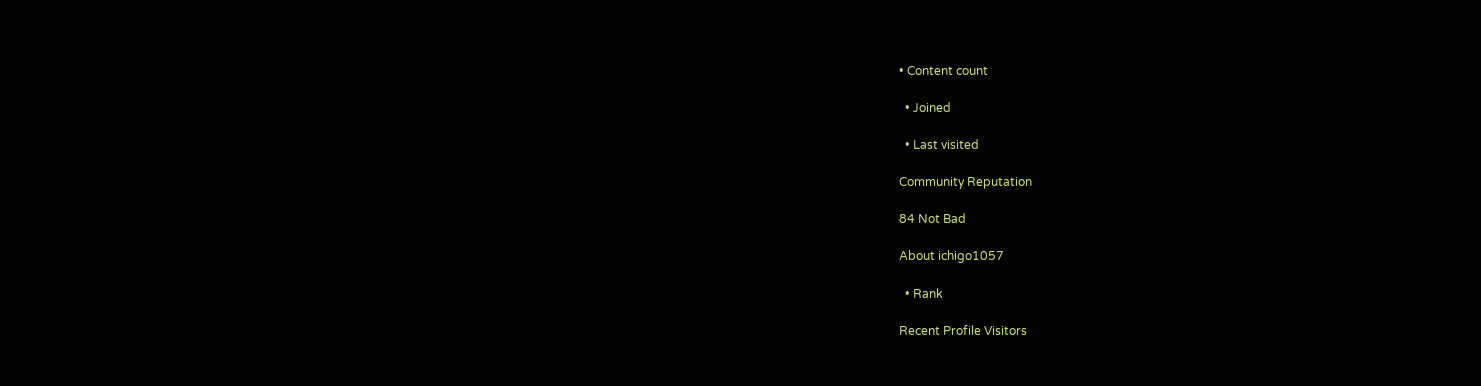• Content count

  • Joined

  • Last visited

Community Reputation

84 Not Bad

About ichigo1057

  • Rank

Recent Profile Visitors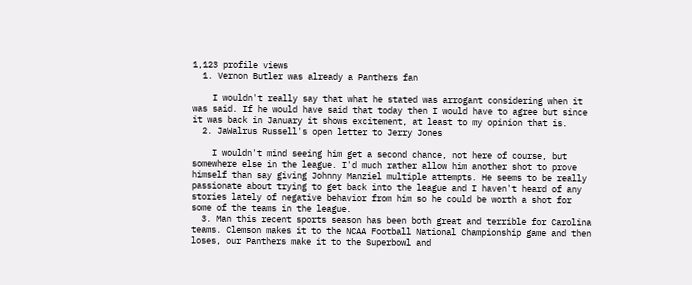1,123 profile views
  1. Vernon Butler was already a Panthers fan

    I wouldn't really say that what he stated was arrogant considering when it was said. If he would have said that today then I would have to agree but since it was back in January it shows excitement, at least to my opinion that is.
  2. JaWalrus Russell's open letter to Jerry Jones

    I wouldn't mind seeing him get a second chance, not here of course, but somewhere else in the league. I'd much rather allow him another shot to prove himself than say giving Johnny Manziel multiple attempts. He seems to be really passionate about trying to get back into the league and I haven't heard of any stories lately of negative behavior from him so he could be worth a shot for some of the teams in the league.
  3. Man this recent sports season has been both great and terrible for Carolina teams. Clemson makes it to the NCAA Football National Championship game and then loses, our Panthers make it to the Superbowl and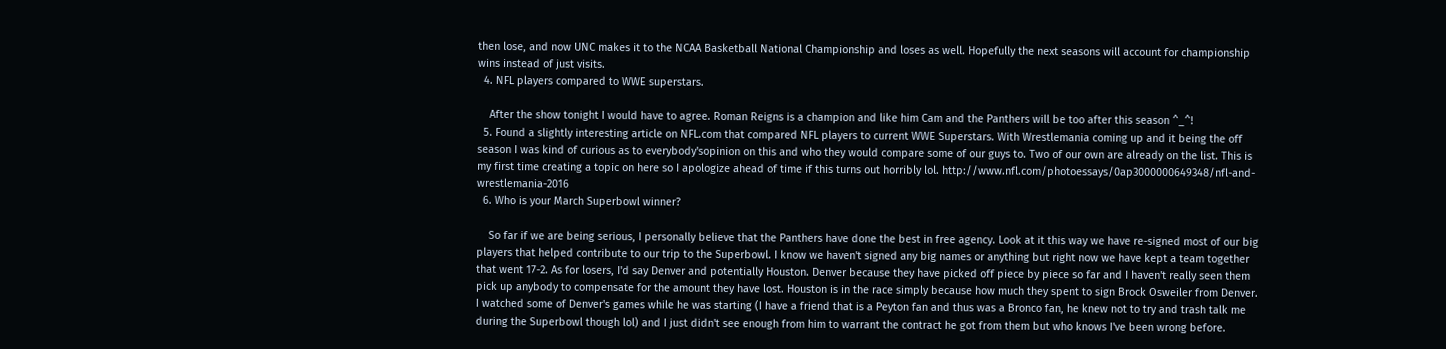then lose, and now UNC makes it to the NCAA Basketball National Championship and loses as well. Hopefully the next seasons will account for championship wins instead of just visits.
  4. NFL players compared to WWE superstars.

    After the show tonight I would have to agree. Roman Reigns is a champion and like him Cam and the Panthers will be too after this season ^_^!
  5. Found a slightly interesting article on NFL.com that compared NFL players to current WWE Superstars. With Wrestlemania coming up and it being the off season I was kind of curious as to everybody'sopinion on this and who they would compare some of our guys to. Two of our own are already on the list. This is my first time creating a topic on here so I apologize ahead of time if this turns out horribly lol. http://www.nfl.com/photoessays/0ap3000000649348/nfl-and-wrestlemania-2016
  6. Who is your March Superbowl winner?

    So far if we are being serious, I personally believe that the Panthers have done the best in free agency. Look at it this way we have re-signed most of our big players that helped contribute to our trip to the Superbowl. I know we haven't signed any big names or anything but right now we have kept a team together that went 17-2. As for losers, I'd say Denver and potentially Houston. Denver because they have picked off piece by piece so far and I haven't really seen them pick up anybody to compensate for the amount they have lost. Houston is in the race simply because how much they spent to sign Brock Osweiler from Denver. I watched some of Denver's games while he was starting (I have a friend that is a Peyton fan and thus was a Bronco fan, he knew not to try and trash talk me during the Superbowl though lol) and I just didn't see enough from him to warrant the contract he got from them but who knows I've been wrong before.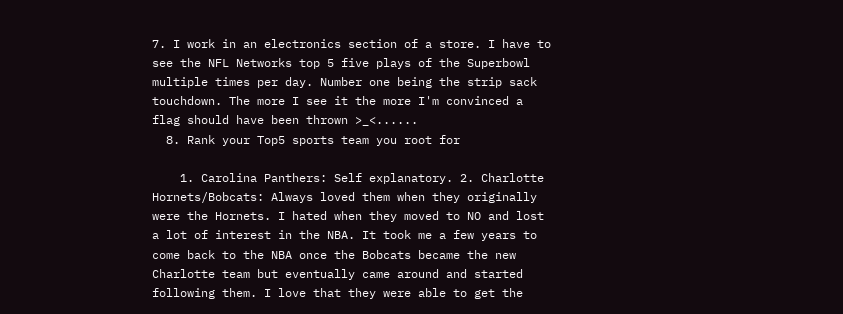7. I work in an electronics section of a store. I have to see the NFL Networks top 5 five plays of the Superbowl multiple times per day. Number one being the strip sack touchdown. The more I see it the more I'm convinced a flag should have been thrown >_<......
  8. Rank your Top5 sports team you root for

    1. Carolina Panthers: Self explanatory. 2. Charlotte Hornets/Bobcats: Always loved them when they originally were the Hornets. I hated when they moved to NO and lost a lot of interest in the NBA. It took me a few years to come back to the NBA once the Bobcats became the new Charlotte team but eventually came around and started following them. I love that they were able to get the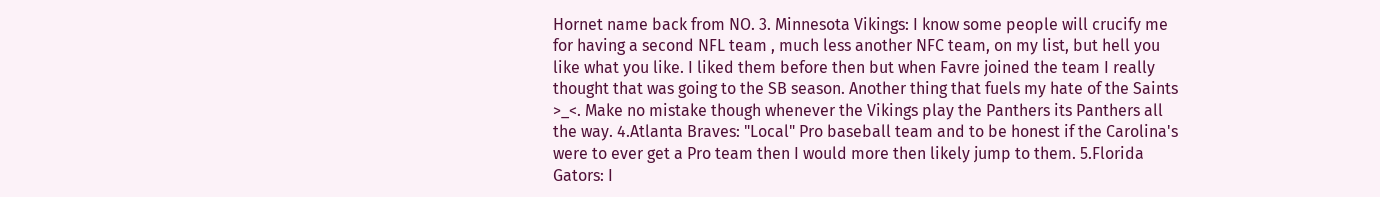Hornet name back from NO. 3. Minnesota Vikings: I know some people will crucify me for having a second NFL team , much less another NFC team, on my list, but hell you like what you like. I liked them before then but when Favre joined the team I really thought that was going to the SB season. Another thing that fuels my hate of the Saints >_<. Make no mistake though whenever the Vikings play the Panthers its Panthers all the way. 4.Atlanta Braves: "Local" Pro baseball team and to be honest if the Carolina's were to ever get a Pro team then I would more then likely jump to them. 5.Florida Gators: I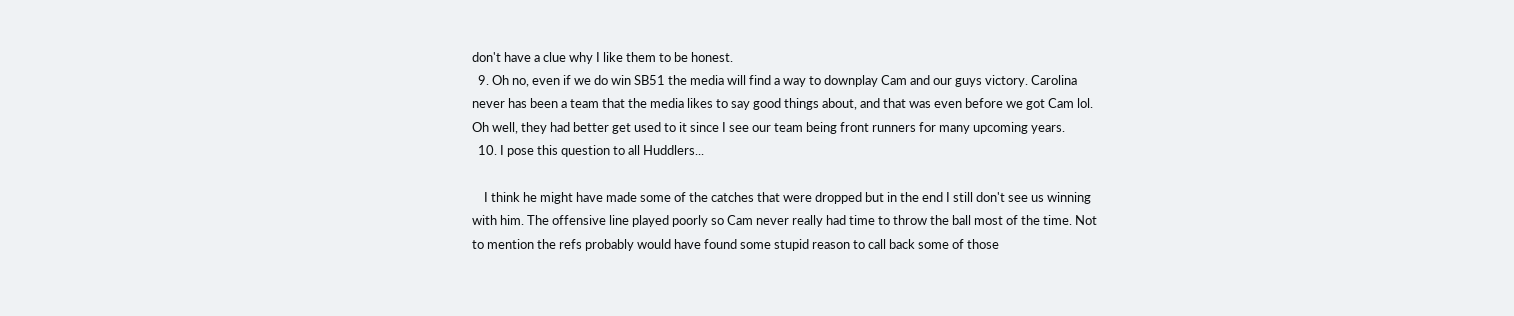don't have a clue why I like them to be honest.
  9. Oh no, even if we do win SB51 the media will find a way to downplay Cam and our guys victory. Carolina never has been a team that the media likes to say good things about, and that was even before we got Cam lol. Oh well, they had better get used to it since I see our team being front runners for many upcoming years.
  10. I pose this question to all Huddlers...

    I think he might have made some of the catches that were dropped but in the end I still don't see us winning with him. The offensive line played poorly so Cam never really had time to throw the ball most of the time. Not to mention the refs probably would have found some stupid reason to call back some of those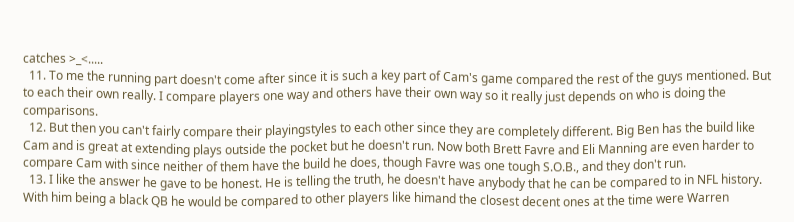catches >_<.....
  11. To me the running part doesn't come after since it is such a key part of Cam's game compared the rest of the guys mentioned. But to each their own really. I compare players one way and others have their own way so it really just depends on who is doing the comparisons.
  12. But then you can't fairly compare their playingstyles to each other since they are completely different. Big Ben has the build like Cam and is great at extending plays outside the pocket but he doesn't run. Now both Brett Favre and Eli Manning are even harder to compare Cam with since neither of them have the build he does, though Favre was one tough S.O.B., and they don't run.
  13. I like the answer he gave to be honest. He is telling the truth, he doesn't have anybody that he can be compared to in NFL history. With him being a black QB he would be compared to other players like himand the closest decent ones at the time were Warren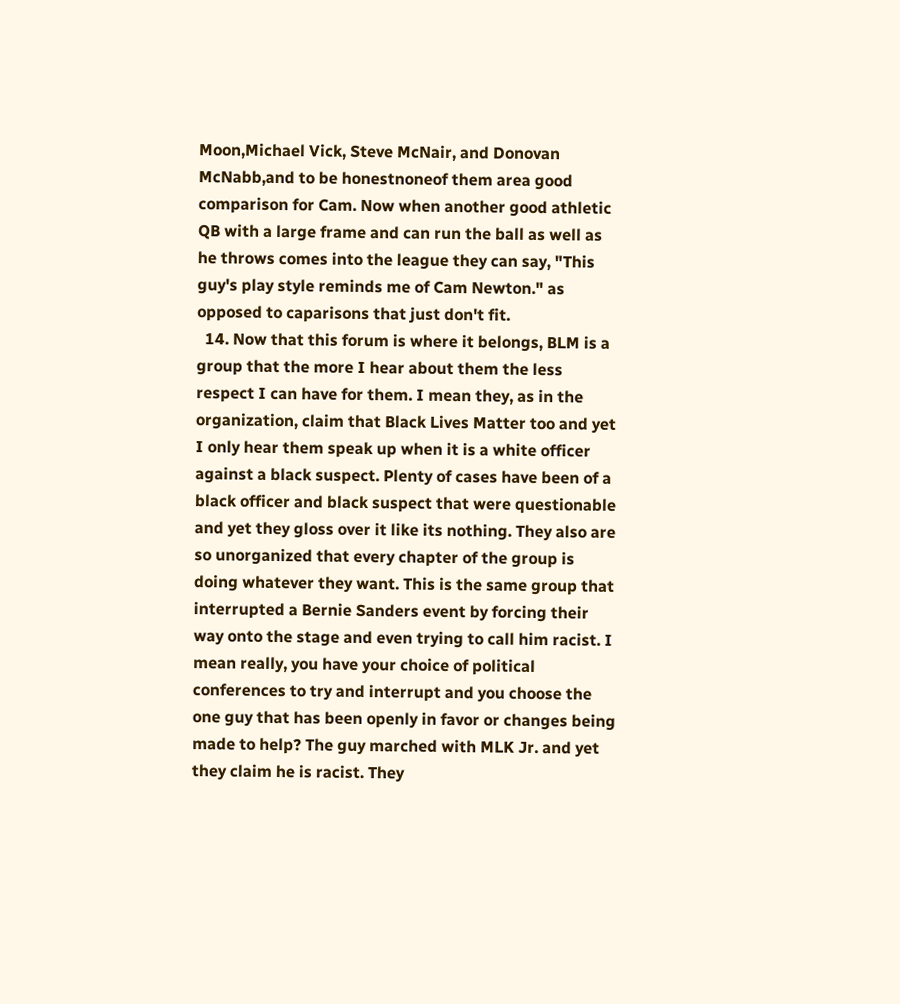Moon,Michael Vick, Steve McNair, and Donovan McNabb,and to be honestnoneof them area good comparison for Cam. Now when another good athletic QB with a large frame and can run the ball as well as he throws comes into the league they can say, "This guy's play style reminds me of Cam Newton." as opposed to caparisons that just don't fit.
  14. Now that this forum is where it belongs, BLM is a group that the more I hear about them the less respect I can have for them. I mean they, as in the organization, claim that Black Lives Matter too and yet I only hear them speak up when it is a white officer against a black suspect. Plenty of cases have been of a black officer and black suspect that were questionable and yet they gloss over it like its nothing. They also are so unorganized that every chapter of the group is doing whatever they want. This is the same group that interrupted a Bernie Sanders event by forcing their way onto the stage and even trying to call him racist. I mean really, you have your choice of political conferences to try and interrupt and you choose the one guy that has been openly in favor or changes being made to help? The guy marched with MLK Jr. and yet they claim he is racist. They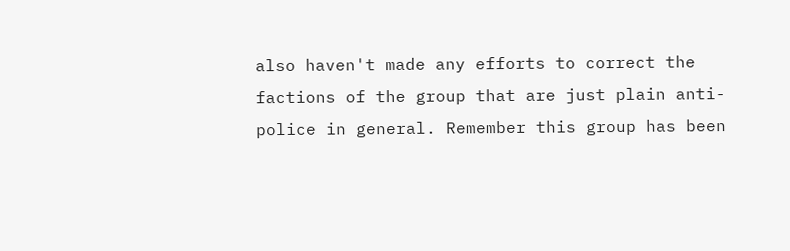also haven't made any efforts to correct the factions of the group that are just plain anti-police in general. Remember this group has been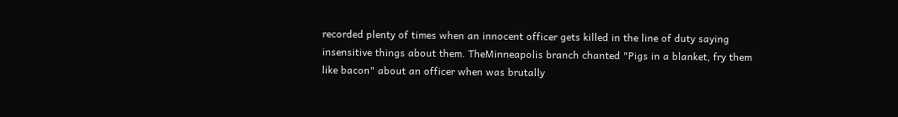recorded plenty of times when an innocent officer gets killed in the line of duty saying insensitive things about them. TheMinneapolis branch chanted "Pigs in a blanket, fry them like bacon" about an officer when was brutally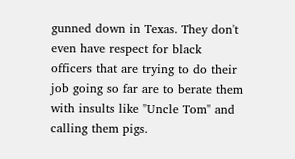gunned down in Texas. They don't even have respect for black officers that are trying to do their job going so far are to berate them with insults like "Uncle Tom" and calling them pigs.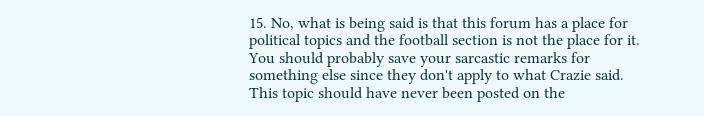15. No, what is being said is that this forum has a place for political topics and the football section is not the place for it. You should probably save your sarcastic remarks for something else since they don't apply to what Crazie said. This topic should have never been posted on the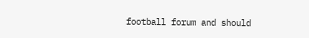football forum and should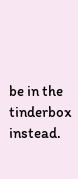be in the tinderbox instead.